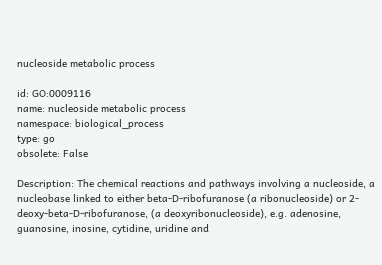nucleoside metabolic process

id: GO:0009116
name: nucleoside metabolic process
namespace: biological_process
type: go
obsolete: False

Description: The chemical reactions and pathways involving a nucleoside, a nucleobase linked to either beta-D-ribofuranose (a ribonucleoside) or 2-deoxy-beta-D-ribofuranose, (a deoxyribonucleoside), e.g. adenosine, guanosine, inosine, cytidine, uridine and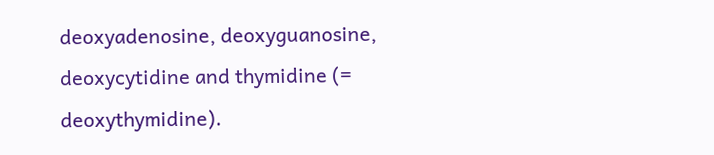deoxyadenosine, deoxyguanosine, deoxycytidine and thymidine (= deoxythymidine).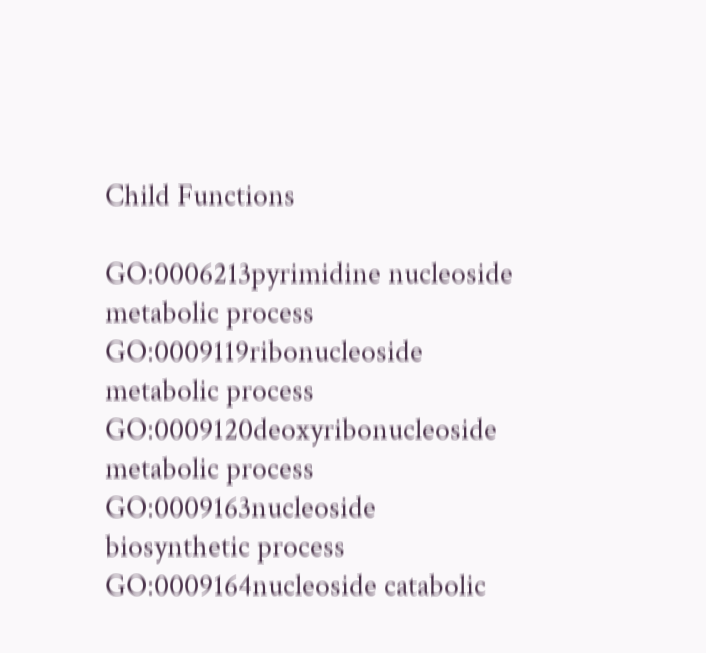Child Functions

GO:0006213pyrimidine nucleoside metabolic process
GO:0009119ribonucleoside metabolic process
GO:0009120deoxyribonucleoside metabolic process
GO:0009163nucleoside biosynthetic process
GO:0009164nucleoside catabolic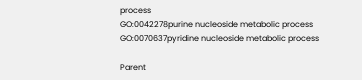process
GO:0042278purine nucleoside metabolic process
GO:0070637pyridine nucleoside metabolic process

Parent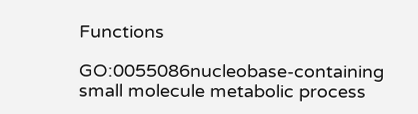Functions

GO:0055086nucleobase-containing small molecule metabolic process